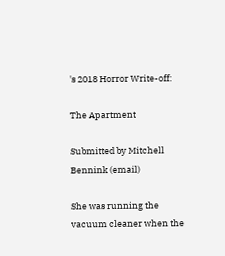's 2018 Horror Write-off:

The Apartment

Submitted by Mitchell Bennink (email)

She was running the vacuum cleaner when the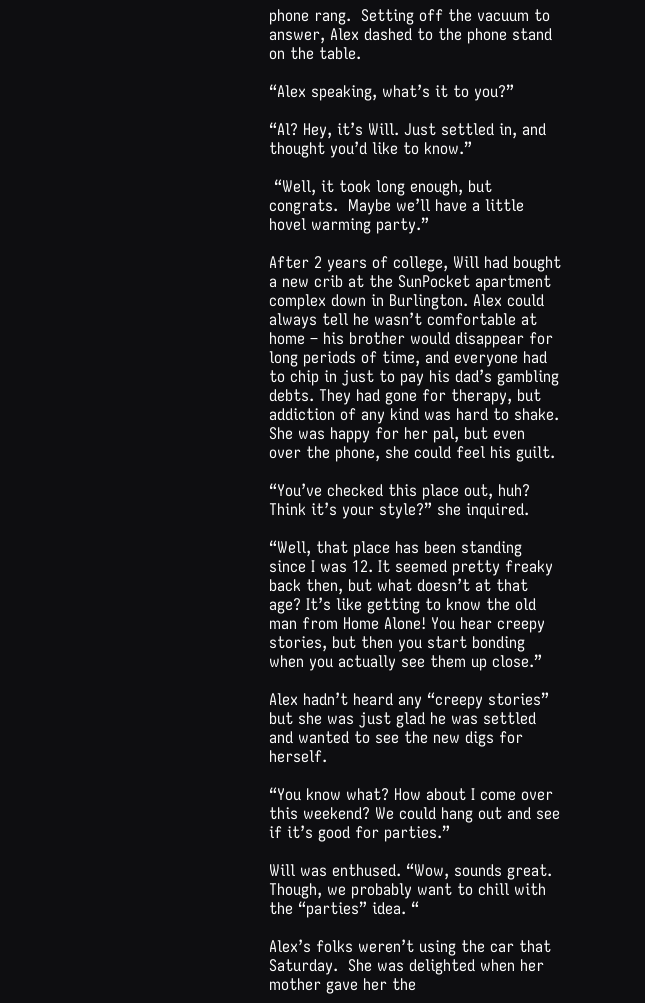phone rang.  Setting off the vacuum to answer, Alex dashed to the phone stand on the table.

“Alex speaking, what’s it to you?”

“Al? Hey, it’s Will. Just settled in, and thought you’d like to know.”

 “Well, it took long enough, but congrats.  Maybe we’ll have a little hovel warming party.”

After 2 years of college, Will had bought a new crib at the SunPocket apartment complex down in Burlington. Alex could always tell he wasn’t comfortable at home – his brother would disappear for long periods of time, and everyone had to chip in just to pay his dad’s gambling debts. They had gone for therapy, but addiction of any kind was hard to shake.  She was happy for her pal, but even over the phone, she could feel his guilt.

“You’ve checked this place out, huh? Think it’s your style?” she inquired.

“Well, that place has been standing since I was 12. It seemed pretty freaky back then, but what doesn’t at that age? It’s like getting to know the old man from Home Alone! You hear creepy stories, but then you start bonding when you actually see them up close.”

Alex hadn’t heard any “creepy stories” but she was just glad he was settled and wanted to see the new digs for herself.

“You know what? How about I come over this weekend? We could hang out and see if it’s good for parties.”

Will was enthused. “Wow, sounds great. Though, we probably want to chill with the “parties” idea. “

Alex’s folks weren’t using the car that Saturday.  She was delighted when her mother gave her the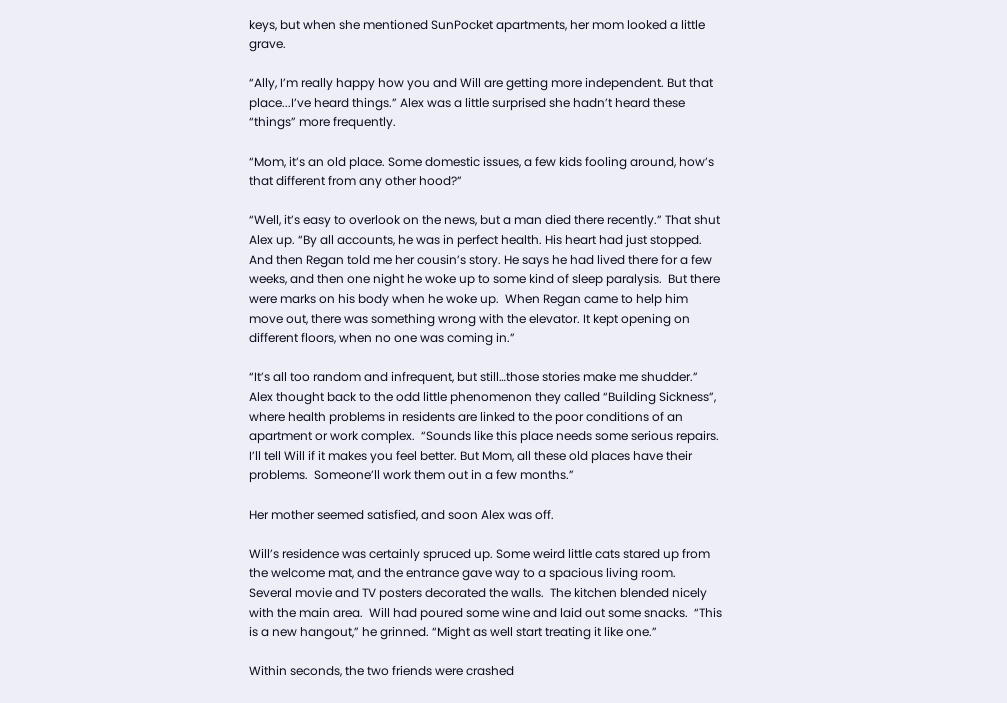keys, but when she mentioned SunPocket apartments, her mom looked a little grave.

“Ally, I’m really happy how you and Will are getting more independent. But that place...I’ve heard things.” Alex was a little surprised she hadn’t heard these “things” more frequently.

“Mom, it’s an old place. Some domestic issues, a few kids fooling around, how’s that different from any other hood?”

“Well, it’s easy to overlook on the news, but a man died there recently.” That shut Alex up. “By all accounts, he was in perfect health. His heart had just stopped. And then Regan told me her cousin’s story. He says he had lived there for a few weeks, and then one night he woke up to some kind of sleep paralysis.  But there were marks on his body when he woke up.  When Regan came to help him move out, there was something wrong with the elevator. It kept opening on different floors, when no one was coming in.”

“It’s all too random and infrequent, but still…those stories make me shudder.”  Alex thought back to the odd little phenomenon they called “Building Sickness”, where health problems in residents are linked to the poor conditions of an apartment or work complex.  “Sounds like this place needs some serious repairs.  I’ll tell Will if it makes you feel better. But Mom, all these old places have their problems.  Someone’ll work them out in a few months.”

Her mother seemed satisfied, and soon Alex was off.

Will’s residence was certainly spruced up. Some weird little cats stared up from the welcome mat, and the entrance gave way to a spacious living room.  Several movie and TV posters decorated the walls.  The kitchen blended nicely with the main area.  Will had poured some wine and laid out some snacks.  “This is a new hangout,” he grinned. “Might as well start treating it like one.”

Within seconds, the two friends were crashed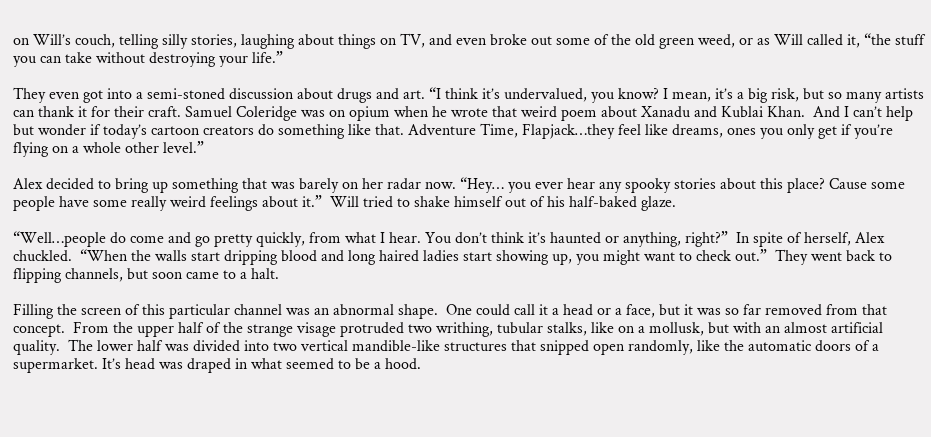on Will’s couch, telling silly stories, laughing about things on TV, and even broke out some of the old green weed, or as Will called it, “the stuff you can take without destroying your life.”

They even got into a semi-stoned discussion about drugs and art. “I think it’s undervalued, you know? I mean, it’s a big risk, but so many artists can thank it for their craft. Samuel Coleridge was on opium when he wrote that weird poem about Xanadu and Kublai Khan.  And I can’t help but wonder if today’s cartoon creators do something like that. Adventure Time, Flapjack…they feel like dreams, ones you only get if you’re flying on a whole other level.”

Alex decided to bring up something that was barely on her radar now. “Hey… you ever hear any spooky stories about this place? Cause some people have some really weird feelings about it.”  Will tried to shake himself out of his half-baked glaze.

“Well…people do come and go pretty quickly, from what I hear. You don’t think it’s haunted or anything, right?”  In spite of herself, Alex chuckled.  “When the walls start dripping blood and long haired ladies start showing up, you might want to check out.”  They went back to flipping channels, but soon came to a halt.

Filling the screen of this particular channel was an abnormal shape.  One could call it a head or a face, but it was so far removed from that concept.  From the upper half of the strange visage protruded two writhing, tubular stalks, like on a mollusk, but with an almost artificial quality.  The lower half was divided into two vertical mandible-like structures that snipped open randomly, like the automatic doors of a supermarket. It’s head was draped in what seemed to be a hood.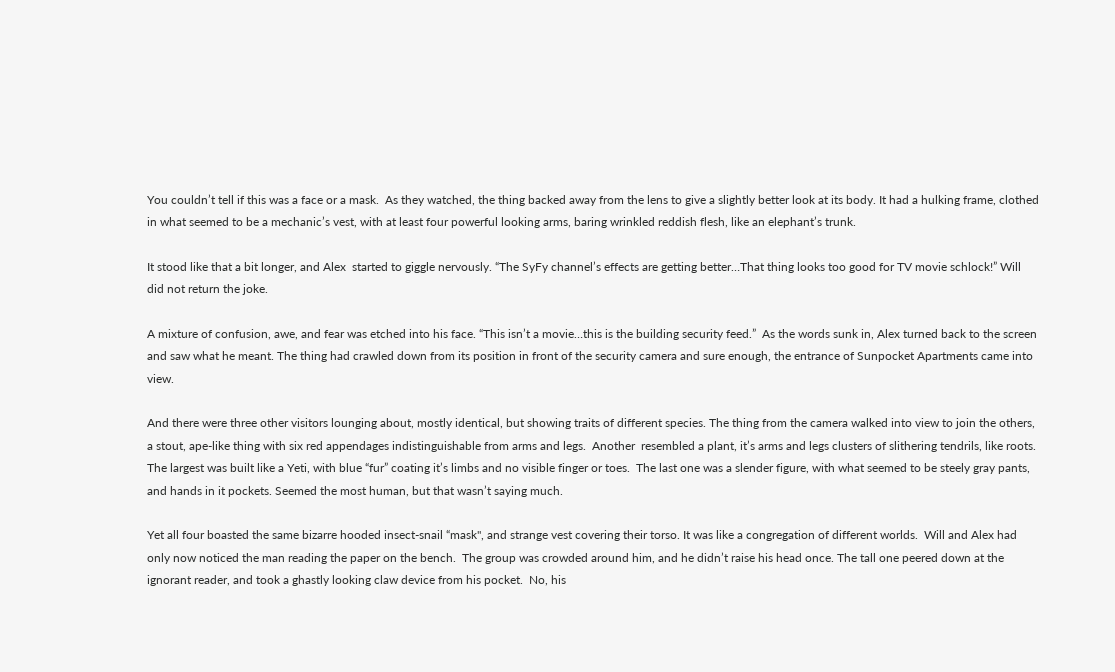You couldn’t tell if this was a face or a mask.  As they watched, the thing backed away from the lens to give a slightly better look at its body. It had a hulking frame, clothed in what seemed to be a mechanic’s vest, with at least four powerful looking arms, baring wrinkled reddish flesh, like an elephant’s trunk.

It stood like that a bit longer, and Alex  started to giggle nervously. “The SyFy channel’s effects are getting better…That thing looks too good for TV movie schlock!” Will did not return the joke.

A mixture of confusion, awe, and fear was etched into his face. “This isn’t a movie…this is the building security feed.”  As the words sunk in, Alex turned back to the screen and saw what he meant. The thing had crawled down from its position in front of the security camera and sure enough, the entrance of Sunpocket Apartments came into view.

And there were three other visitors lounging about, mostly identical, but showing traits of different species. The thing from the camera walked into view to join the others, a stout, ape-like thing with six red appendages indistinguishable from arms and legs.  Another  resembled a plant, it’s arms and legs clusters of slithering tendrils, like roots. The largest was built like a Yeti, with blue “fur” coating it’s limbs and no visible finger or toes.  The last one was a slender figure, with what seemed to be steely gray pants, and hands in it pockets. Seemed the most human, but that wasn’t saying much.

Yet all four boasted the same bizarre hooded insect-snail “mask", and strange vest covering their torso. It was like a congregation of different worlds.  Will and Alex had only now noticed the man reading the paper on the bench.  The group was crowded around him, and he didn’t raise his head once. The tall one peered down at the ignorant reader, and took a ghastly looking claw device from his pocket.  No, his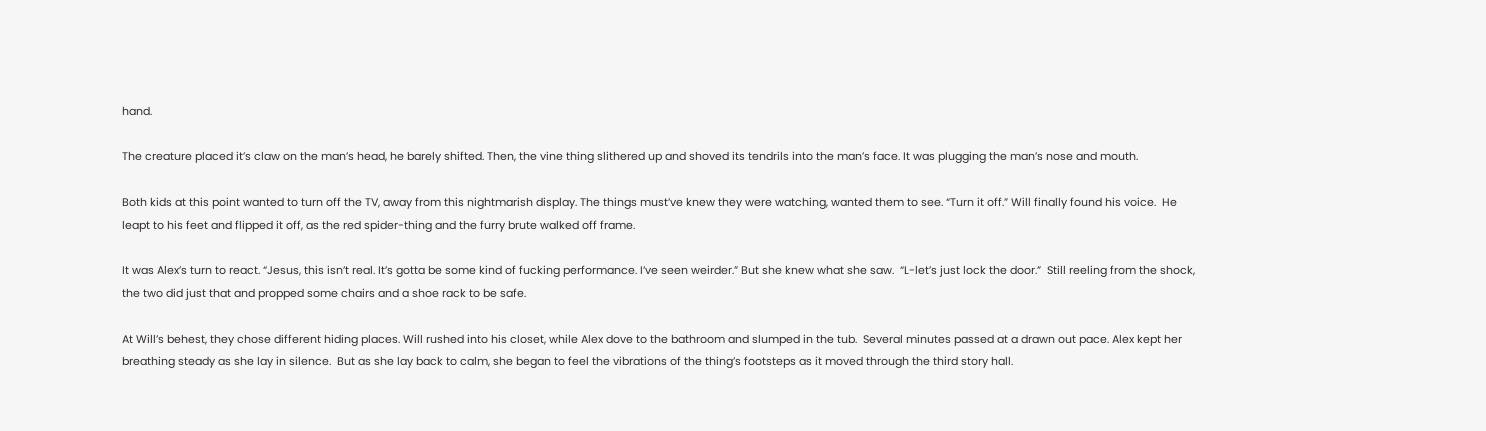hand.

The creature placed it’s claw on the man’s head, he barely shifted. Then, the vine thing slithered up and shoved its tendrils into the man’s face. It was plugging the man’s nose and mouth.

Both kids at this point wanted to turn off the TV, away from this nightmarish display. The things must’ve knew they were watching, wanted them to see. “Turn it off.” Will finally found his voice.  He leapt to his feet and flipped it off, as the red spider-thing and the furry brute walked off frame.

It was Alex’s turn to react. “Jesus, this isn’t real. It’s gotta be some kind of fucking performance. I’ve seen weirder.” But she knew what she saw.  “L-let’s just lock the door.”  Still reeling from the shock, the two did just that and propped some chairs and a shoe rack to be safe.

At Will’s behest, they chose different hiding places. Will rushed into his closet, while Alex dove to the bathroom and slumped in the tub.  Several minutes passed at a drawn out pace. Alex kept her breathing steady as she lay in silence.  But as she lay back to calm, she began to feel the vibrations of the thing’s footsteps as it moved through the third story hall.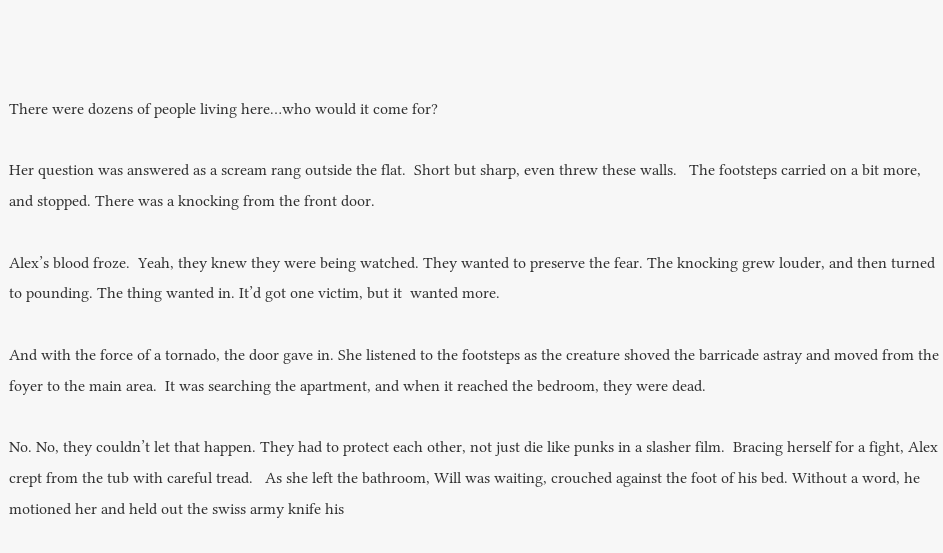There were dozens of people living here…who would it come for?

Her question was answered as a scream rang outside the flat.  Short but sharp, even threw these walls.   The footsteps carried on a bit more, and stopped. There was a knocking from the front door.

Alex’s blood froze.  Yeah, they knew they were being watched. They wanted to preserve the fear. The knocking grew louder, and then turned to pounding. The thing wanted in. It’d got one victim, but it  wanted more.

And with the force of a tornado, the door gave in. She listened to the footsteps as the creature shoved the barricade astray and moved from the foyer to the main area.  It was searching the apartment, and when it reached the bedroom, they were dead.

No. No, they couldn’t let that happen. They had to protect each other, not just die like punks in a slasher film.  Bracing herself for a fight, Alex crept from the tub with careful tread.   As she left the bathroom, Will was waiting, crouched against the foot of his bed. Without a word, he motioned her and held out the swiss army knife his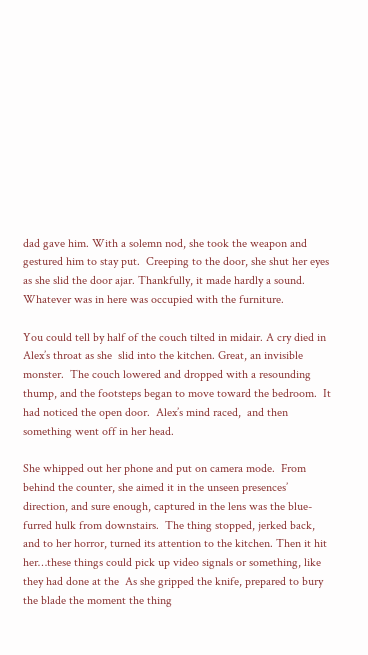dad gave him. With a solemn nod, she took the weapon and gestured him to stay put.  Creeping to the door, she shut her eyes as she slid the door ajar. Thankfully, it made hardly a sound.  Whatever was in here was occupied with the furniture.

You could tell by half of the couch tilted in midair. A cry died in Alex’s throat as she  slid into the kitchen. Great, an invisible monster.  The couch lowered and dropped with a resounding thump, and the footsteps began to move toward the bedroom.  It had noticed the open door.  Alex’s mind raced,  and then something went off in her head.

She whipped out her phone and put on camera mode.  From behind the counter, she aimed it in the unseen presences’ direction, and sure enough, captured in the lens was the blue-furred hulk from downstairs.  The thing stopped, jerked back, and to her horror, turned its attention to the kitchen. Then it hit her…these things could pick up video signals or something, like they had done at the  As she gripped the knife, prepared to bury the blade the moment the thing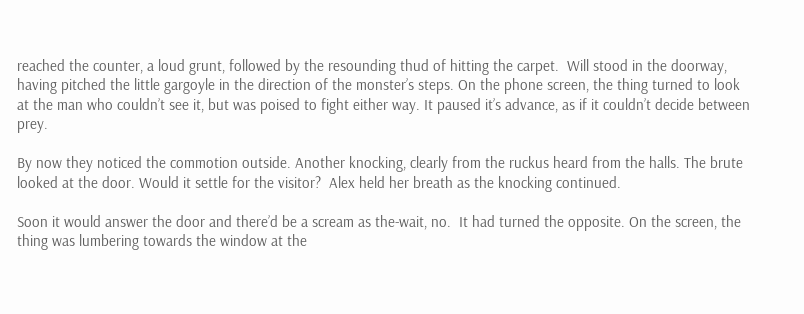reached the counter, a loud grunt, followed by the resounding thud of hitting the carpet.  Will stood in the doorway, having pitched the little gargoyle in the direction of the monster’s steps. On the phone screen, the thing turned to look at the man who couldn’t see it, but was poised to fight either way. It paused it’s advance, as if it couldn’t decide between prey.

By now they noticed the commotion outside. Another knocking, clearly from the ruckus heard from the halls. The brute looked at the door. Would it settle for the visitor?  Alex held her breath as the knocking continued.

Soon it would answer the door and there’d be a scream as the-wait, no.  It had turned the opposite. On the screen, the thing was lumbering towards the window at the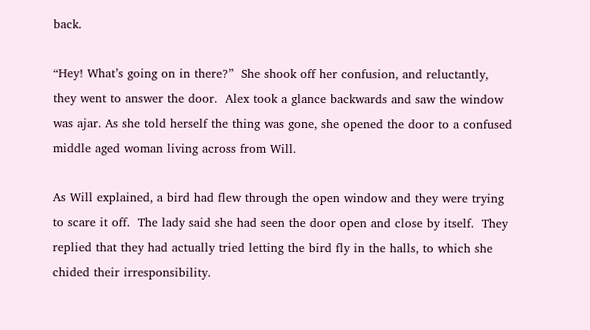back.

“Hey! What’s going on in there?”  She shook off her confusion, and reluctantly, they went to answer the door.  Alex took a glance backwards and saw the window was ajar. As she told herself the thing was gone, she opened the door to a confused middle aged woman living across from Will.

As Will explained, a bird had flew through the open window and they were trying to scare it off.  The lady said she had seen the door open and close by itself.  They replied that they had actually tried letting the bird fly in the halls, to which she chided their irresponsibility.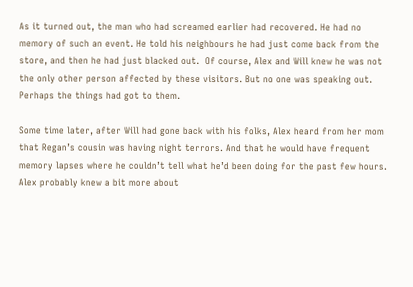As it turned out, the man who had screamed earlier had recovered. He had no memory of such an event. He told his neighbours he had just come back from the store, and then he had just blacked out.  Of course, Alex and Will knew he was not the only other person affected by these visitors. But no one was speaking out. Perhaps the things had got to them.

Some time later, after Will had gone back with his folks, Alex heard from her mom that Regan’s cousin was having night terrors. And that he would have frequent memory lapses where he couldn’t tell what he’d been doing for the past few hours. Alex probably knew a bit more about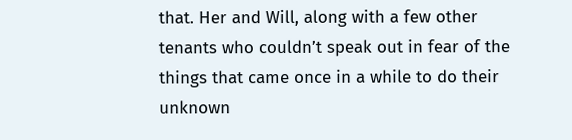that. Her and Will, along with a few other tenants who couldn’t speak out in fear of the things that came once in a while to do their unknown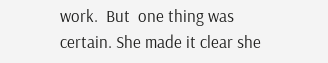work.  But  one thing was certain. She made it clear she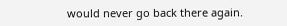would never go back there again.